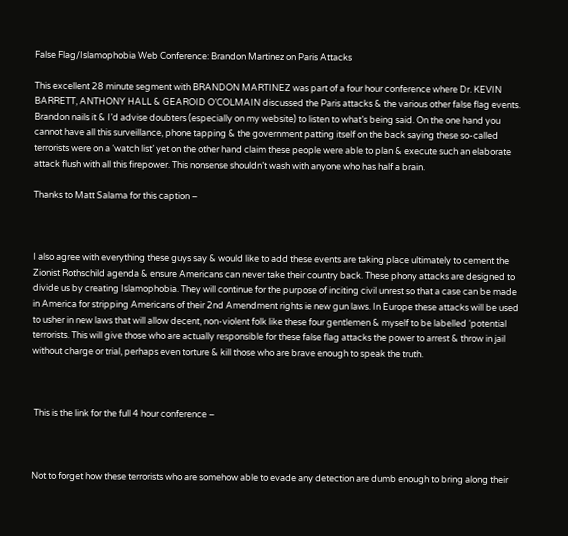False Flag/Islamophobia Web Conference: Brandon Martinez on Paris Attacks

This excellent 28 minute segment with BRANDON MARTINEZ was part of a four hour conference where Dr. KEVIN BARRETT, ANTHONY HALL & GEAROID O’COLMAIN discussed the Paris attacks & the various other false flag events. Brandon nails it & I’d advise doubters (especially on my website) to listen to what’s being said. On the one hand you cannot have all this surveillance, phone tapping & the government patting itself on the back saying these so-called terrorists were on a ‘watch list’ yet on the other hand claim these people were able to plan & execute such an elaborate attack flush with all this firepower. This nonsense shouldn’t wash with anyone who has half a brain.

Thanks to Matt Salama for this caption –



I also agree with everything these guys say & would like to add these events are taking place ultimately to cement the Zionist Rothschild agenda & ensure Americans can never take their country back. These phony attacks are designed to divide us by creating Islamophobia. They will continue for the purpose of inciting civil unrest so that a case can be made in America for stripping Americans of their 2nd Amendment rights ie new gun laws. In Europe these attacks will be used to usher in new laws that will allow decent, non-violent folk like these four gentlemen & myself to be labelled ‘potential terrorists. This will give those who are actually responsible for these false flag attacks the power to arrest & throw in jail without charge or trial, perhaps even torture & kill those who are brave enough to speak the truth.



 This is the link for the full 4 hour conference –



Not to forget how these terrorists who are somehow able to evade any detection are dumb enough to bring along their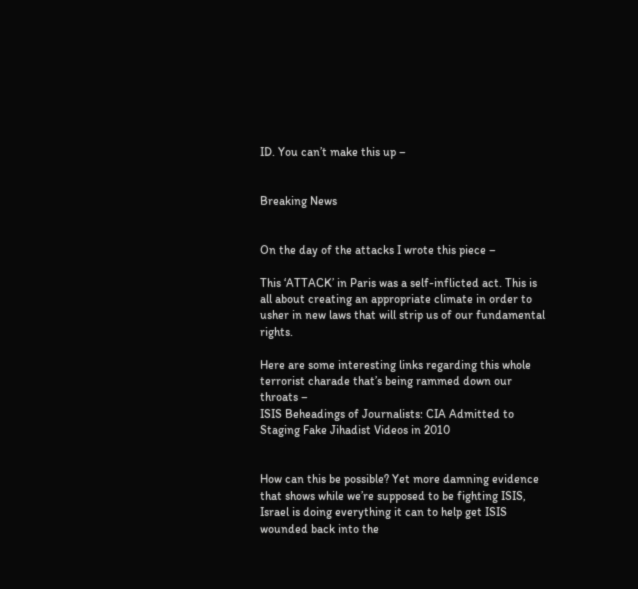ID. You can’t make this up –


Breaking News


On the day of the attacks I wrote this piece –

This ‘ATTACK’ in Paris was a self-inflicted act. This is all about creating an appropriate climate in order to usher in new laws that will strip us of our fundamental rights.

Here are some interesting links regarding this whole terrorist charade that’s being rammed down our throats –
ISIS Beheadings of Journalists: CIA Admitted to Staging Fake Jihadist Videos in 2010


How can this be possible? Yet more damning evidence that shows while we’re supposed to be fighting ISIS, Israel is doing everything it can to help get ISIS wounded back into the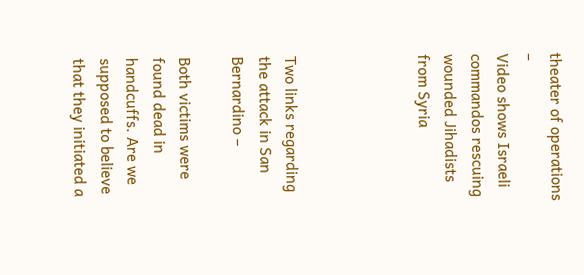theater of operations –
Video shows Israeli commandos rescuing wounded Jihadists from Syria




Two links regarding the attack in San Bernardino –

Both victims were found dead in handcuffs. Are we supposed to believe that they initiated a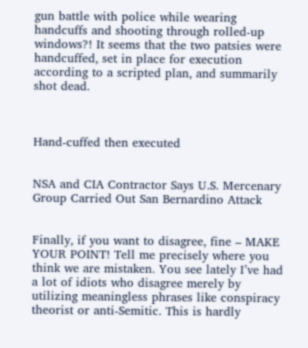gun battle with police while wearing handcuffs and shooting through rolled-up windows?! It seems that the two patsies were handcuffed, set in place for execution according to a scripted plan, and summarily shot dead.



Hand-cuffed then executed


NSA and CIA Contractor Says U.S. Mercenary Group Carried Out San Bernardino Attack


Finally, if you want to disagree, fine – MAKE YOUR POINT! Tell me precisely where you think we are mistaken. You see lately I’ve had a lot of idiots who disagree merely by utilizing meaningless phrases like conspiracy theorist or anti-Semitic. This is hardly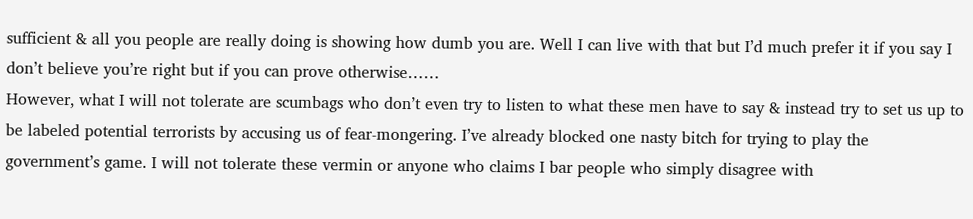sufficient & all you people are really doing is showing how dumb you are. Well I can live with that but I’d much prefer it if you say I don’t believe you’re right but if you can prove otherwise……
However, what I will not tolerate are scumbags who don’t even try to listen to what these men have to say & instead try to set us up to be labeled potential terrorists by accusing us of fear-mongering. I’ve already blocked one nasty bitch for trying to play the government’s game. I will not tolerate these vermin or anyone who claims I bar people who simply disagree with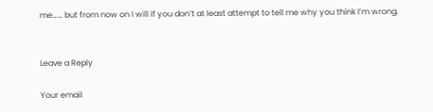me…… but from now on I will if you don’t at least attempt to tell me why you think I’m wrong.


Leave a Reply

Your email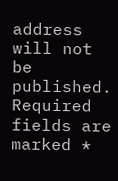address will not be published. Required fields are marked *